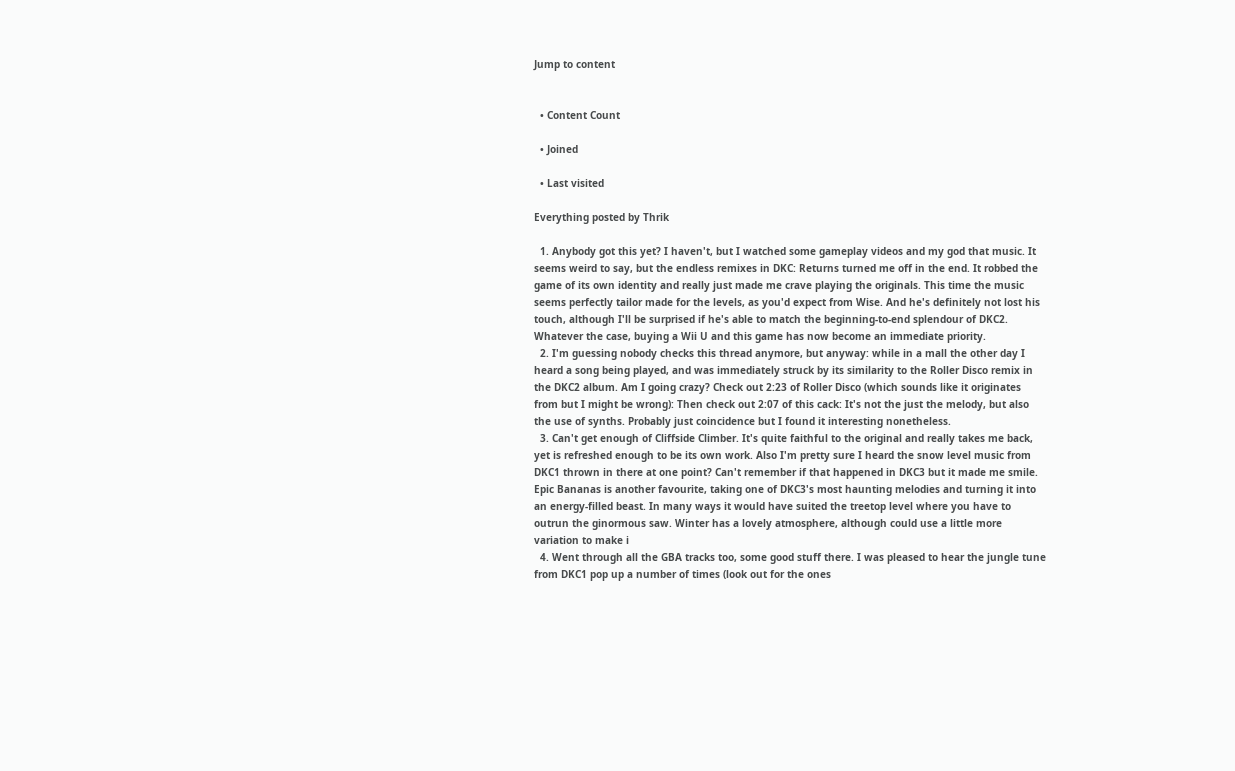Jump to content


  • Content Count

  • Joined

  • Last visited

Everything posted by Thrik

  1. Anybody got this yet? I haven't, but I watched some gameplay videos and my god that music. It seems weird to say, but the endless remixes in DKC: Returns turned me off in the end. It robbed the game of its own identity and really just made me crave playing the originals. This time the music seems perfectly tailor made for the levels, as you'd expect from Wise. And he's definitely not lost his touch, although I'll be surprised if he's able to match the beginning-to-end splendour of DKC2. Whatever the case, buying a Wii U and this game has now become an immediate priority.
  2. I'm guessing nobody checks this thread anymore, but anyway: while in a mall the other day I heard a song being played, and was immediately struck by its similarity to the Roller Disco remix in the DKC2 album. Am I going crazy? Check out 2:23 of Roller Disco (which sounds like it originates from but I might be wrong): Then check out 2:07 of this cack: It's not the just the melody, but also the use of synths. Probably just coincidence but I found it interesting nonetheless.
  3. Can't get enough of Cliffside Climber. It's quite faithful to the original and really takes me back, yet is refreshed enough to be its own work. Also I'm pretty sure I heard the snow level music from DKC1 thrown in there at one point? Can't remember if that happened in DKC3 but it made me smile. Epic Bananas is another favourite, taking one of DKC3's most haunting melodies and turning it into an energy-filled beast. In many ways it would have suited the treetop level where you have to outrun the ginormous saw. Winter has a lovely atmosphere, although could use a little more variation to make i
  4. Went through all the GBA tracks too, some good stuff there. I was pleased to hear the jungle tune from DKC1 pop up a number of times (look out for the ones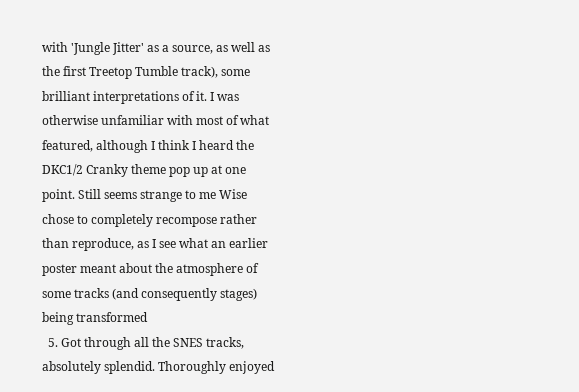with 'Jungle Jitter' as a source, as well as the first Treetop Tumble track), some brilliant interpretations of it. I was otherwise unfamiliar with most of what featured, although I think I heard the DKC1/2 Cranky theme pop up at one point. Still seems strange to me Wise chose to completely recompose rather than reproduce, as I see what an earlier poster meant about the atmosphere of some tracks (and consequently stages) being transformed
  5. Got through all the SNES tracks, absolutely splendid. Thoroughly enjoyed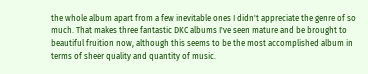the whole album apart from a few inevitable ones I didn't appreciate the genre of so much. That makes three fantastic DKC albums I've seen mature and be brought to beautiful fruition now, although this seems to be the most accomplished album in terms of sheer quality and quantity of music.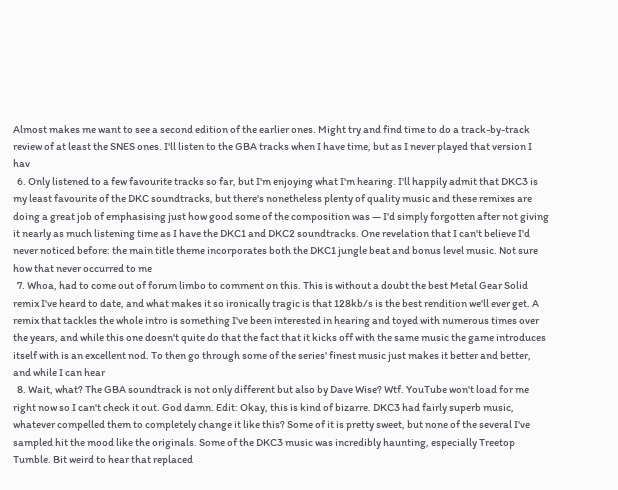Almost makes me want to see a second edition of the earlier ones. Might try and find time to do a track-by-track review of at least the SNES ones. I'll listen to the GBA tracks when I have time, but as I never played that version I hav
  6. Only listened to a few favourite tracks so far, but I'm enjoying what I'm hearing. I'll happily admit that DKC3 is my least favourite of the DKC soundtracks, but there's nonetheless plenty of quality music and these remixes are doing a great job of emphasising just how good some of the composition was — I'd simply forgotten after not giving it nearly as much listening time as I have the DKC1 and DKC2 soundtracks. One revelation that I can't believe I'd never noticed before: the main title theme incorporates both the DKC1 jungle beat and bonus level music. Not sure how that never occurred to me
  7. Whoa, had to come out of forum limbo to comment on this. This is without a doubt the best Metal Gear Solid remix I've heard to date, and what makes it so ironically tragic is that 128kb/s is the best rendition we'll ever get. A remix that tackles the whole intro is something I've been interested in hearing and toyed with numerous times over the years, and while this one doesn't quite do that the fact that it kicks off with the same music the game introduces itself with is an excellent nod. To then go through some of the series' finest music just makes it better and better, and while I can hear
  8. Wait, what? The GBA soundtrack is not only different but also by Dave Wise? Wtf. YouTube won't load for me right now so I can't check it out. God damn. Edit: Okay, this is kind of bizarre. DKC3 had fairly superb music, whatever compelled them to completely change it like this? Some of it is pretty sweet, but none of the several I've sampled hit the mood like the originals. Some of the DKC3 music was incredibly haunting, especially Treetop Tumble. Bit weird to hear that replaced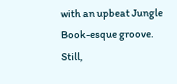with an upbeat Jungle Book-esque groove. Still,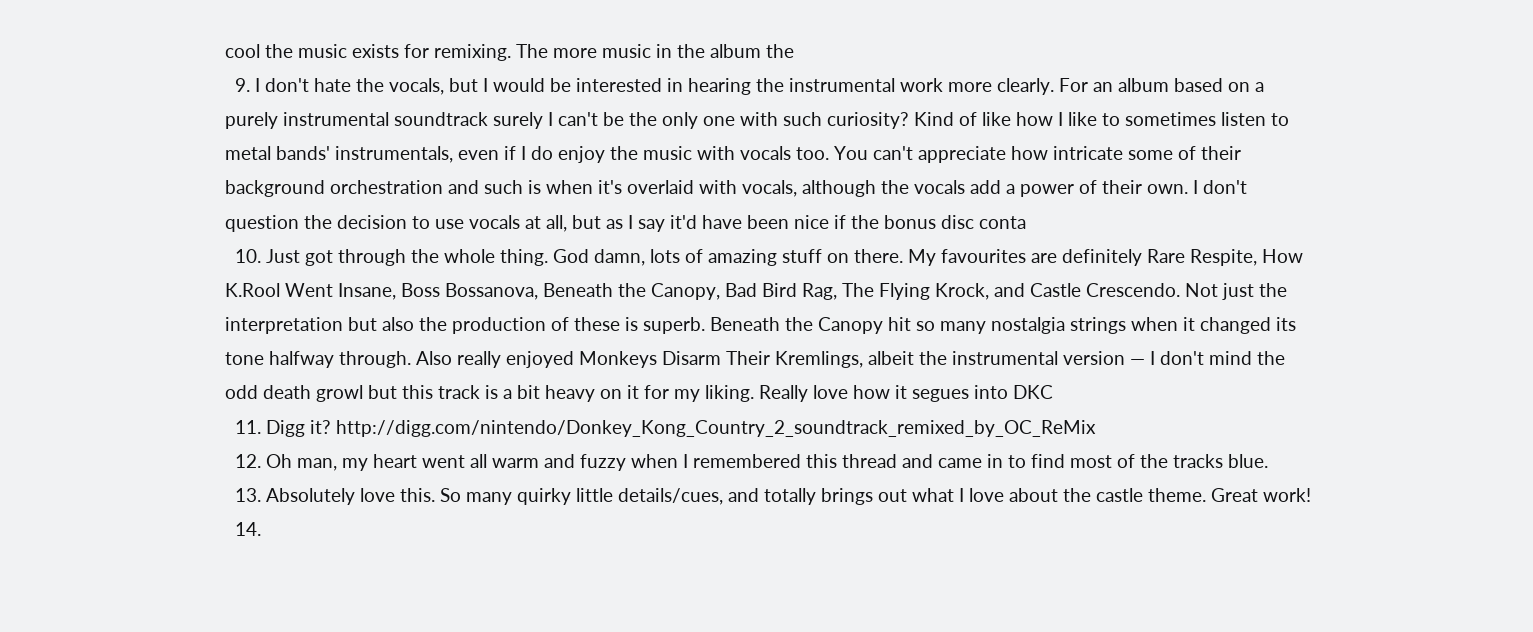cool the music exists for remixing. The more music in the album the
  9. I don't hate the vocals, but I would be interested in hearing the instrumental work more clearly. For an album based on a purely instrumental soundtrack surely I can't be the only one with such curiosity? Kind of like how I like to sometimes listen to metal bands' instrumentals, even if I do enjoy the music with vocals too. You can't appreciate how intricate some of their background orchestration and such is when it's overlaid with vocals, although the vocals add a power of their own. I don't question the decision to use vocals at all, but as I say it'd have been nice if the bonus disc conta
  10. Just got through the whole thing. God damn, lots of amazing stuff on there. My favourites are definitely Rare Respite, How K.Rool Went Insane, Boss Bossanova, Beneath the Canopy, Bad Bird Rag, The Flying Krock, and Castle Crescendo. Not just the interpretation but also the production of these is superb. Beneath the Canopy hit so many nostalgia strings when it changed its tone halfway through. Also really enjoyed Monkeys Disarm Their Kremlings, albeit the instrumental version — I don't mind the odd death growl but this track is a bit heavy on it for my liking. Really love how it segues into DKC
  11. Digg it? http://digg.com/nintendo/Donkey_Kong_Country_2_soundtrack_remixed_by_OC_ReMix
  12. Oh man, my heart went all warm and fuzzy when I remembered this thread and came in to find most of the tracks blue.
  13. Absolutely love this. So many quirky little details/cues, and totally brings out what I love about the castle theme. Great work!
  14.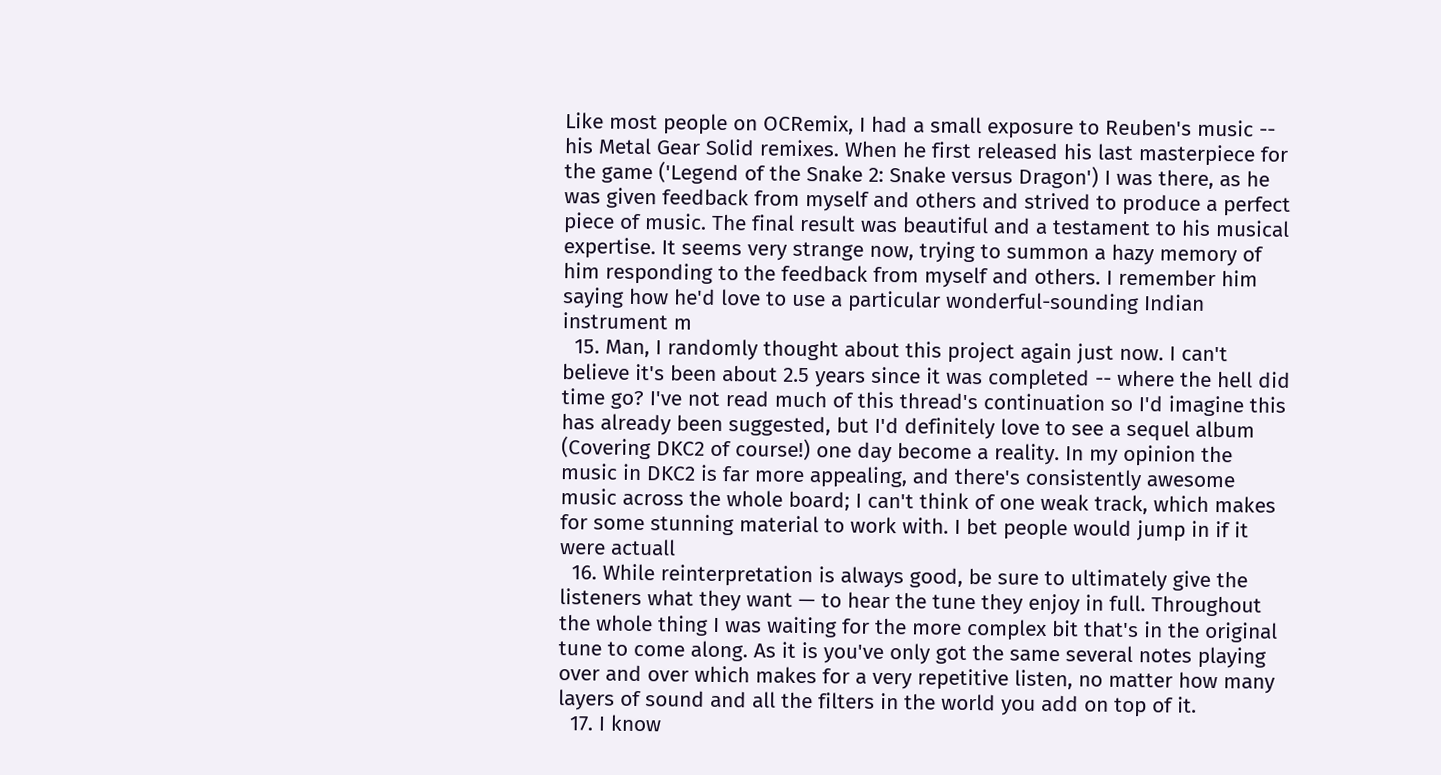Like most people on OCRemix, I had a small exposure to Reuben's music -- his Metal Gear Solid remixes. When he first released his last masterpiece for the game ('Legend of the Snake 2: Snake versus Dragon') I was there, as he was given feedback from myself and others and strived to produce a perfect piece of music. The final result was beautiful and a testament to his musical expertise. It seems very strange now, trying to summon a hazy memory of him responding to the feedback from myself and others. I remember him saying how he'd love to use a particular wonderful-sounding Indian instrument m
  15. Man, I randomly thought about this project again just now. I can't believe it's been about 2.5 years since it was completed -- where the hell did time go? I've not read much of this thread's continuation so I'd imagine this has already been suggested, but I'd definitely love to see a sequel album (Covering DKC2 of course!) one day become a reality. In my opinion the music in DKC2 is far more appealing, and there's consistently awesome music across the whole board; I can't think of one weak track, which makes for some stunning material to work with. I bet people would jump in if it were actuall
  16. While reinterpretation is always good, be sure to ultimately give the listeners what they want — to hear the tune they enjoy in full. Throughout the whole thing I was waiting for the more complex bit that's in the original tune to come along. As it is you've only got the same several notes playing over and over which makes for a very repetitive listen, no matter how many layers of sound and all the filters in the world you add on top of it.
  17. I know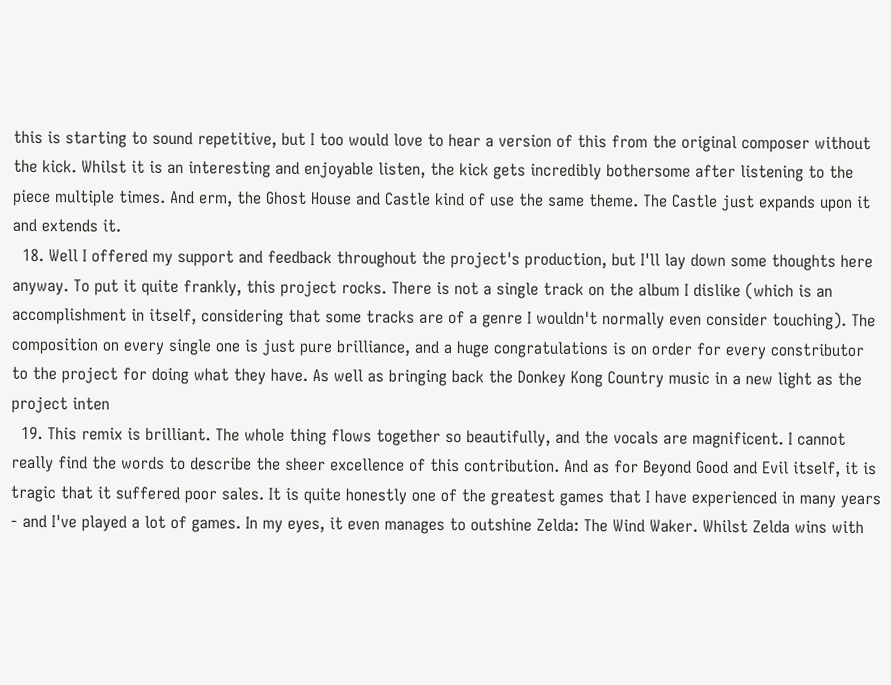this is starting to sound repetitive, but I too would love to hear a version of this from the original composer without the kick. Whilst it is an interesting and enjoyable listen, the kick gets incredibly bothersome after listening to the piece multiple times. And erm, the Ghost House and Castle kind of use the same theme. The Castle just expands upon it and extends it.
  18. Well I offered my support and feedback throughout the project's production, but I'll lay down some thoughts here anyway. To put it quite frankly, this project rocks. There is not a single track on the album I dislike (which is an accomplishment in itself, considering that some tracks are of a genre I wouldn't normally even consider touching). The composition on every single one is just pure brilliance, and a huge congratulations is on order for every constributor to the project for doing what they have. As well as bringing back the Donkey Kong Country music in a new light as the project inten
  19. This remix is brilliant. The whole thing flows together so beautifully, and the vocals are magnificent. I cannot really find the words to describe the sheer excellence of this contribution. And as for Beyond Good and Evil itself, it is tragic that it suffered poor sales. It is quite honestly one of the greatest games that I have experienced in many years - and I've played a lot of games. In my eyes, it even manages to outshine Zelda: The Wind Waker. Whilst Zelda wins with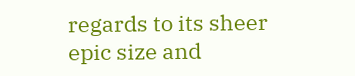regards to its sheer epic size and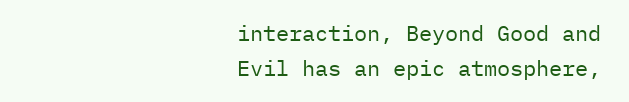interaction, Beyond Good and Evil has an epic atmosphere,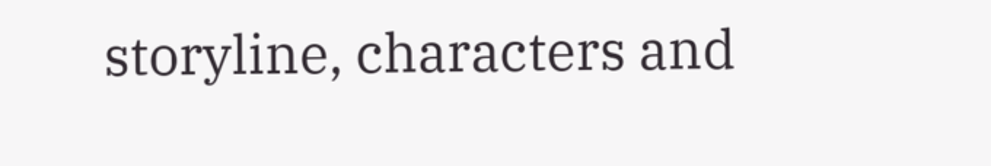storyline, characters and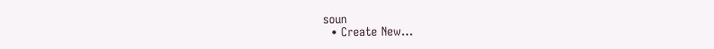soun
  • Create New...